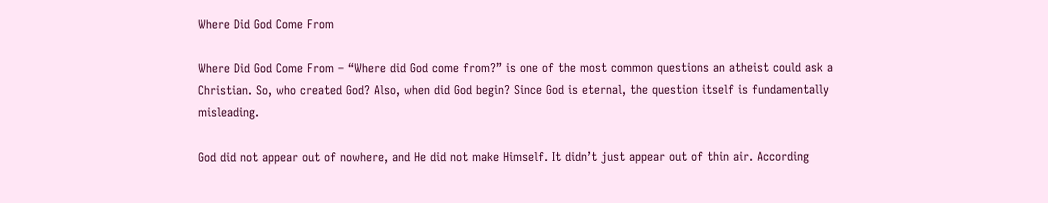Where Did God Come From

Where Did God Come From – “Where did God come from?” is one of the most common questions an atheist could ask a Christian. So, who created God? Also, when did God begin? Since God is eternal, the question itself is fundamentally misleading.

God did not appear out of nowhere, and He did not make Himself. It didn’t just appear out of thin air. According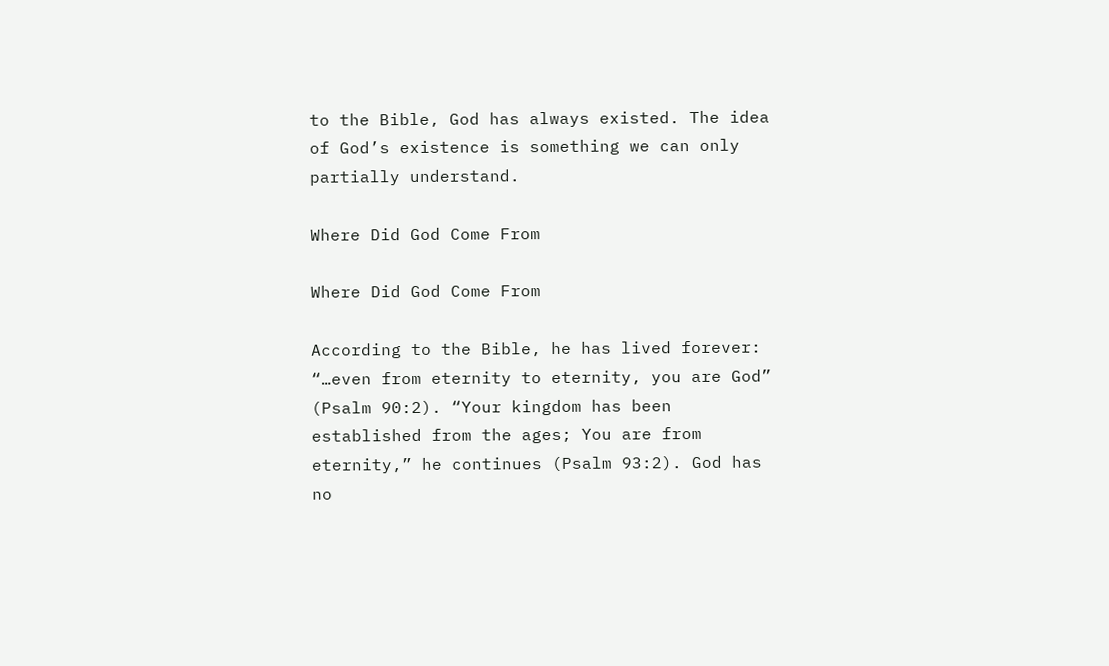to the Bible, God has always existed. The idea of God’s existence is something we can only partially understand.

Where Did God Come From

Where Did God Come From

According to the Bible, he has lived forever: “…even from eternity to eternity, you are God” (Psalm 90:2). “Your kingdom has been established from the ages; You are from eternity,” he continues (Psalm 93:2). God has no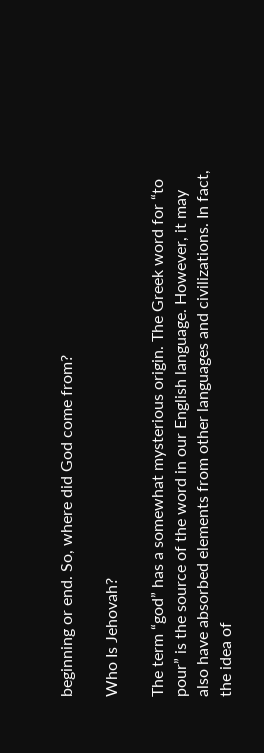beginning or end. So, where did God come from?

Who Is Jehovah?

The term “god” has a somewhat mysterious origin. The Greek word for “to pour” is the source of the word in our English language. However, it may also have absorbed elements from other languages and civilizations. In fact, the idea of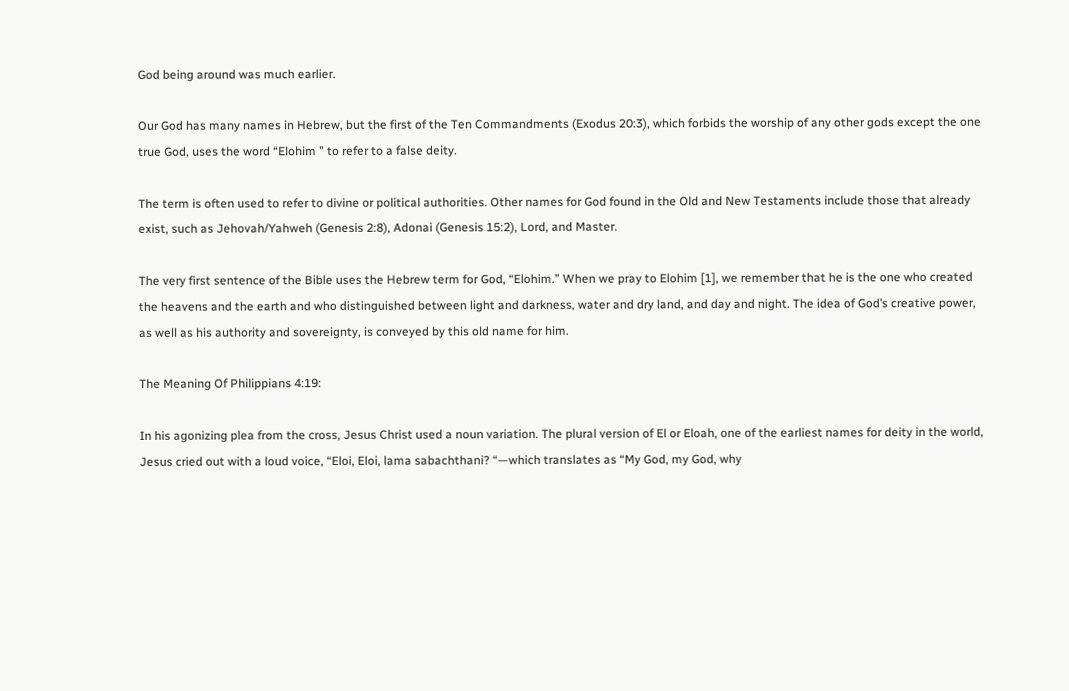God being around was much earlier.

Our God has many names in Hebrew, but the first of the Ten Commandments (Exodus 20:3), which forbids the worship of any other gods except the one true God, uses the word “Elohim ” to refer to a false deity.

The term is often used to refer to divine or political authorities. Other names for God found in the Old and New Testaments include those that already exist, such as Jehovah/Yahweh (Genesis 2:8), Adonai (Genesis 15:2), Lord, and Master.

The very first sentence of the Bible uses the Hebrew term for God, “Elohim.” When we pray to Elohim [1], we remember that he is the one who created the heavens and the earth and who distinguished between light and darkness, water and dry land, and day and night. The idea of God’s creative power, as well as his authority and sovereignty, is conveyed by this old name for him.

The Meaning Of Philippians 4:19:

In his agonizing plea from the cross, Jesus Christ used a noun variation. The plural version of El or Eloah, one of the earliest names for deity in the world, Jesus cried out with a loud voice, “Eloi, Eloi, lama sabachthani? “—which translates as “My God, my God, why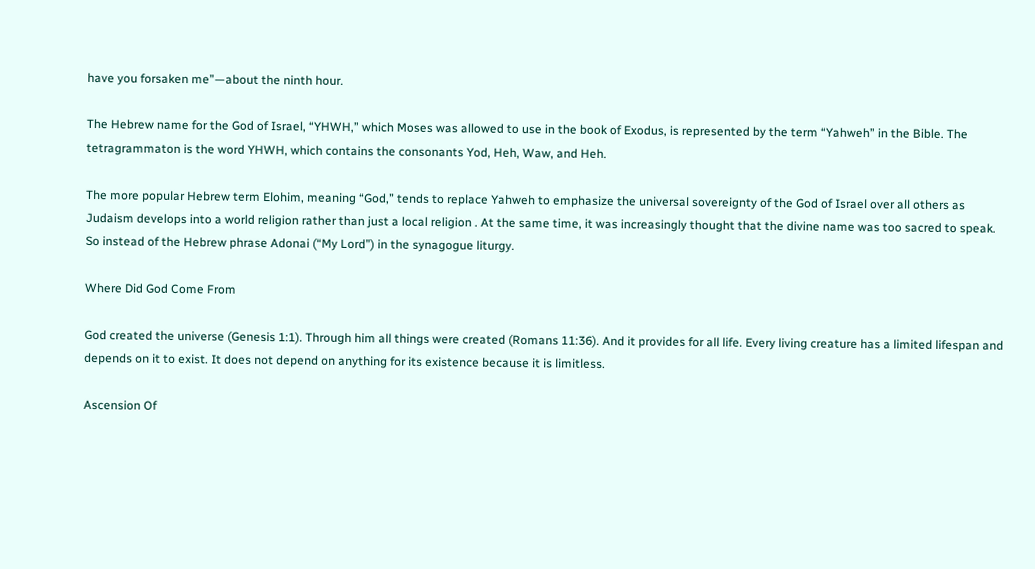have you forsaken me”—about the ninth hour.

The Hebrew name for the God of Israel, “YHWH,” which Moses was allowed to use in the book of Exodus, is represented by the term “Yahweh” in the Bible. The tetragrammaton is the word YHWH, which contains the consonants Yod, Heh, Waw, and Heh.

The more popular Hebrew term Elohim, meaning “God,” tends to replace Yahweh to emphasize the universal sovereignty of the God of Israel over all others as Judaism develops into a world religion rather than just a local religion . At the same time, it was increasingly thought that the divine name was too sacred to speak. So instead of the Hebrew phrase Adonai (“My Lord”) in the synagogue liturgy.

Where Did God Come From

God created the universe (Genesis 1:1). Through him all things were created (Romans 11:36). And it provides for all life. Every living creature has a limited lifespan and depends on it to exist. It does not depend on anything for its existence because it is limitless.

Ascension Of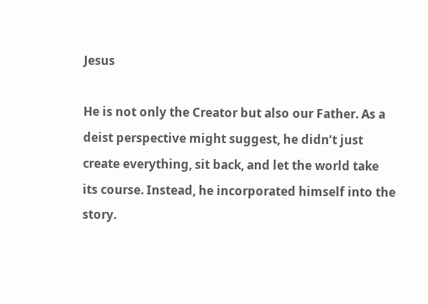Jesus

He is not only the Creator but also our Father. As a deist perspective might suggest, he didn’t just create everything, sit back, and let the world take its course. Instead, he incorporated himself into the story.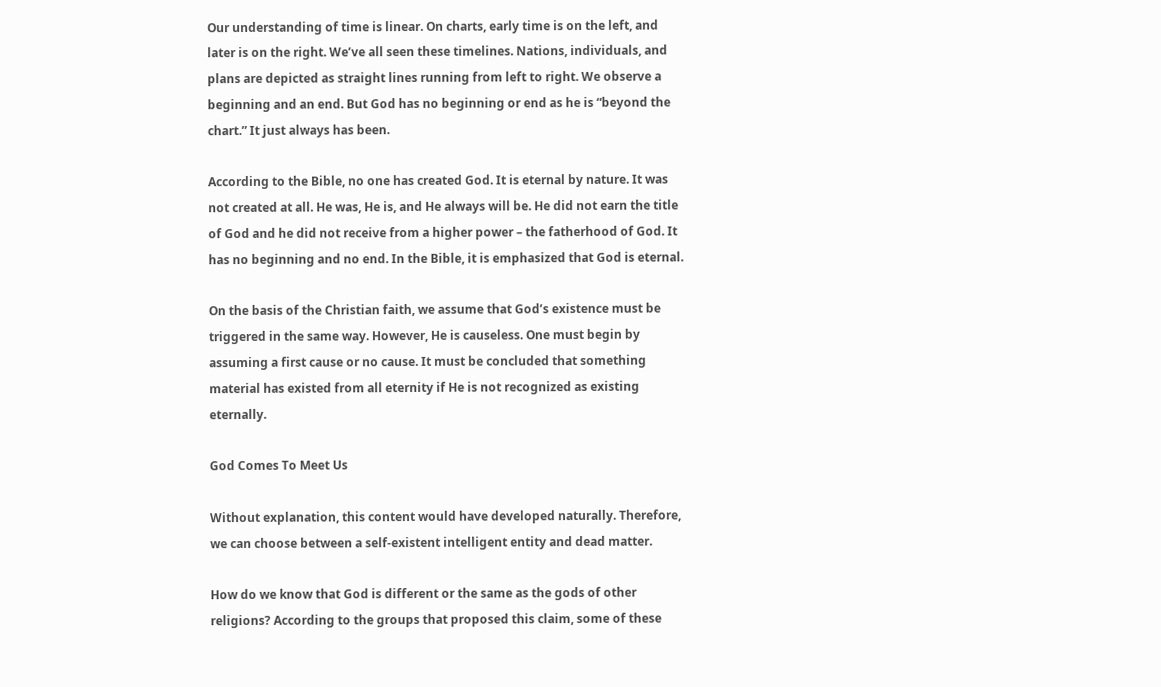Our understanding of time is linear. On charts, early time is on the left, and later is on the right. We’ve all seen these timelines. Nations, individuals, and plans are depicted as straight lines running from left to right. We observe a beginning and an end. But God has no beginning or end as he is “beyond the chart.” It just always has been.

According to the Bible, no one has created God. It is eternal by nature. It was not created at all. He was, He is, and He always will be. He did not earn the title of God and he did not receive from a higher power – the fatherhood of God. It has no beginning and no end. In the Bible, it is emphasized that God is eternal.

On the basis of the Christian faith, we assume that God’s existence must be triggered in the same way. However, He is causeless. One must begin by assuming a first cause or no cause. It must be concluded that something material has existed from all eternity if He is not recognized as existing eternally.

God Comes To Meet Us

Without explanation, this content would have developed naturally. Therefore, we can choose between a self-existent intelligent entity and dead matter.

How do we know that God is different or the same as the gods of other religions? According to the groups that proposed this claim, some of these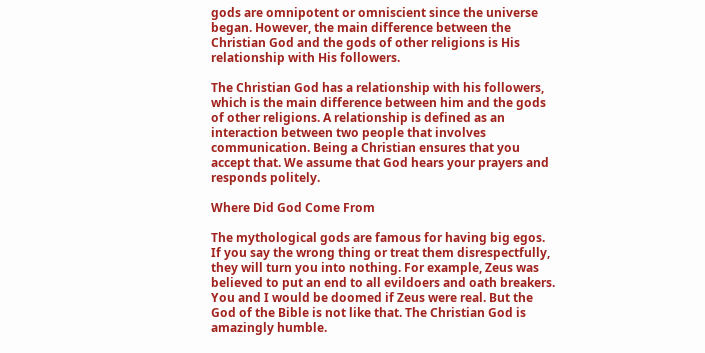gods are omnipotent or omniscient since the universe began. However, the main difference between the Christian God and the gods of other religions is His relationship with His followers.

The Christian God has a relationship with his followers, which is the main difference between him and the gods of other religions. A relationship is defined as an interaction between two people that involves communication. Being a Christian ensures that you accept that. We assume that God hears your prayers and responds politely.

Where Did God Come From

The mythological gods are famous for having big egos. If you say the wrong thing or treat them disrespectfully, they will turn you into nothing. For example, Zeus was believed to put an end to all evildoers and oath breakers. You and I would be doomed if Zeus were real. But the God of the Bible is not like that. The Christian God is amazingly humble.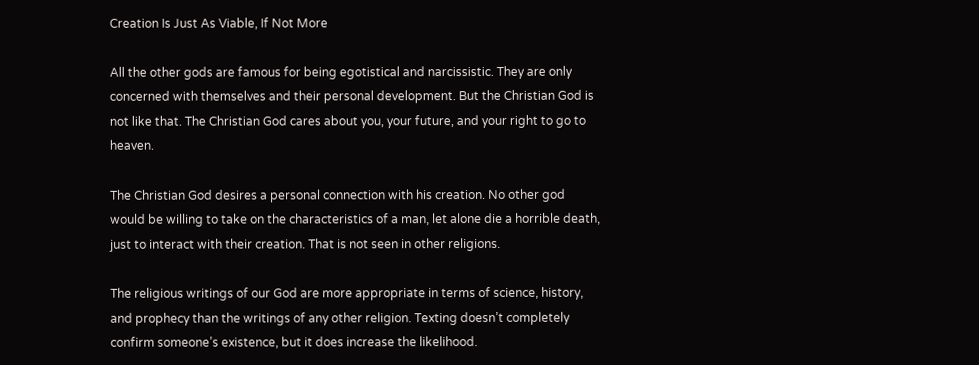Creation Is Just As Viable, If Not More

All the other gods are famous for being egotistical and narcissistic. They are only concerned with themselves and their personal development. But the Christian God is not like that. The Christian God cares about you, your future, and your right to go to heaven.

The Christian God desires a personal connection with his creation. No other god would be willing to take on the characteristics of a man, let alone die a horrible death, just to interact with their creation. That is not seen in other religions.

The religious writings of our God are more appropriate in terms of science, history, and prophecy than the writings of any other religion. Texting doesn’t completely confirm someone’s existence, but it does increase the likelihood.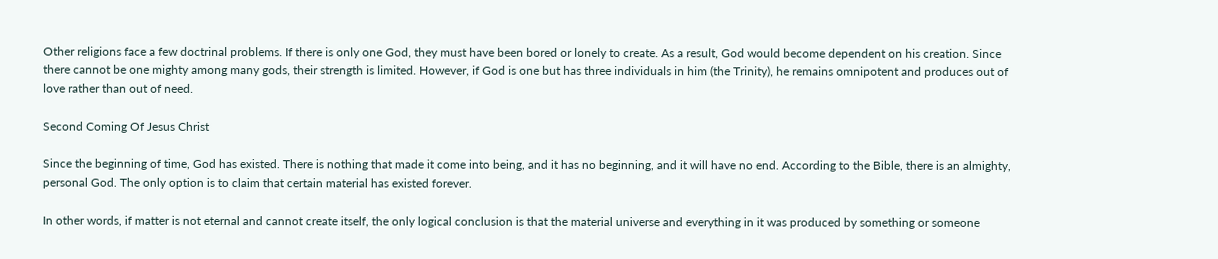Other religions face a few doctrinal problems. If there is only one God, they must have been bored or lonely to create. As a result, God would become dependent on his creation. Since there cannot be one mighty among many gods, their strength is limited. However, if God is one but has three individuals in him (the Trinity), he remains omnipotent and produces out of love rather than out of need.

Second Coming Of Jesus Christ

Since the beginning of time, God has existed. There is nothing that made it come into being, and it has no beginning, and it will have no end. According to the Bible, there is an almighty, personal God. The only option is to claim that certain material has existed forever.

In other words, if matter is not eternal and cannot create itself, the only logical conclusion is that the material universe and everything in it was produced by something or someone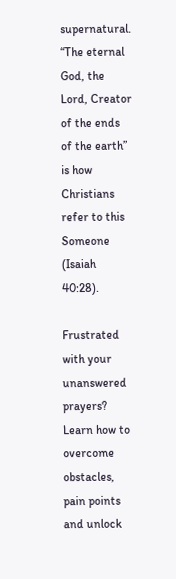supernatural. “The eternal God, the Lord, Creator of the ends of the earth” is how Christians refer to this Someone (Isaiah 40:28).

Frustrated with your unanswered prayers? Learn how to overcome obstacles, pain points and unlock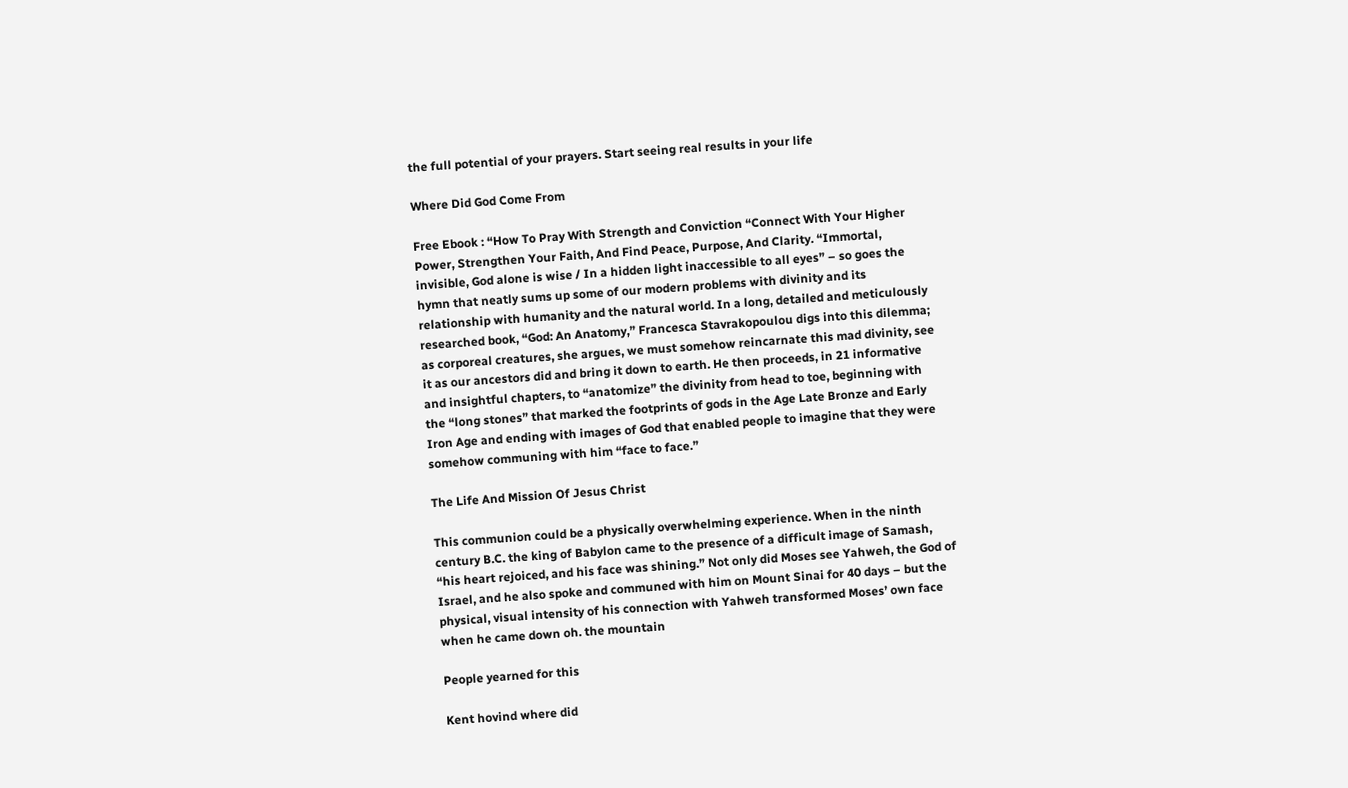the full potential of your prayers. Start seeing real results in your life

Where Did God Come From

Free Ebook : “How To Pray With Strength and Conviction “Connect With Your Higher Power, Strengthen Your Faith, And Find Peace, Purpose, And Clarity. “Immortal, invisible, God alone is wise / In a hidden light inaccessible to all eyes” – so goes the hymn that neatly sums up some of our modern problems with divinity and its relationship with humanity and the natural world. In a long, detailed and meticulously researched book, “God: An Anatomy,” Francesca Stavrakopoulou digs into this dilemma; as corporeal creatures, she argues, we must somehow reincarnate this mad divinity, see it as our ancestors did and bring it down to earth. He then proceeds, in 21 informative and insightful chapters, to “anatomize” the divinity from head to toe, beginning with the “long stones” that marked the footprints of gods in the Age Late Bronze and Early Iron Age and ending with images of God that enabled people to imagine that they were somehow communing with him “face to face.”

The Life And Mission Of Jesus Christ

This communion could be a physically overwhelming experience. When in the ninth century B.C. the king of Babylon came to the presence of a difficult image of Samash, “his heart rejoiced, and his face was shining.” Not only did Moses see Yahweh, the God of Israel, and he also spoke and communed with him on Mount Sinai for 40 days – but the physical, visual intensity of his connection with Yahweh transformed Moses’ own face when he came down oh. the mountain

People yearned for this

Kent hovind where did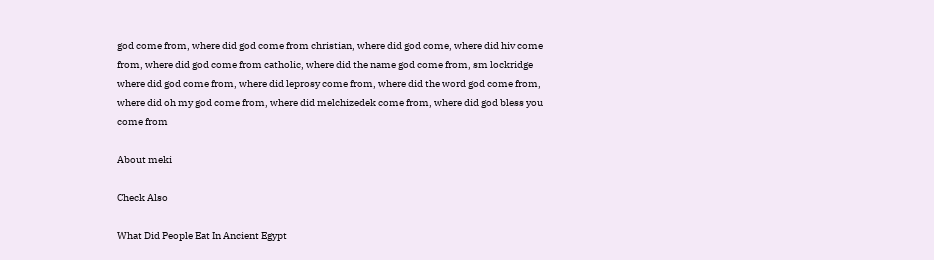god come from, where did god come from christian, where did god come, where did hiv come from, where did god come from catholic, where did the name god come from, sm lockridge where did god come from, where did leprosy come from, where did the word god come from, where did oh my god come from, where did melchizedek come from, where did god bless you come from

About meki

Check Also

What Did People Eat In Ancient Egypt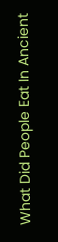What Did People Eat In Ancient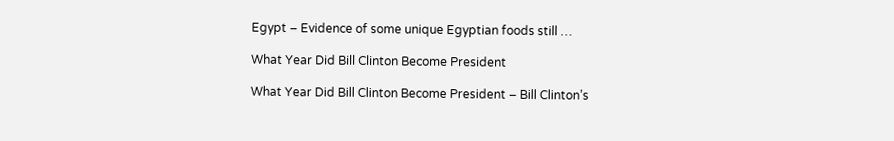Egypt – Evidence of some unique Egyptian foods still …

What Year Did Bill Clinton Become President

What Year Did Bill Clinton Become President – Bill Clinton’s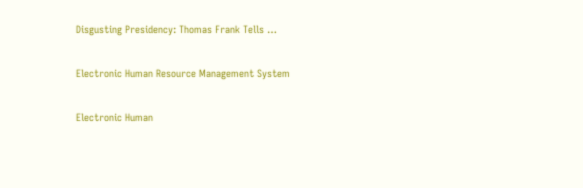Disgusting Presidency: Thomas Frank Tells …

Electronic Human Resource Management System

Electronic Human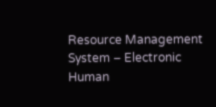Resource Management System – Electronic Human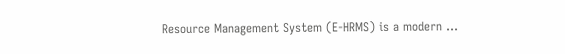Resource Management System (E-HRMS) is a modern …